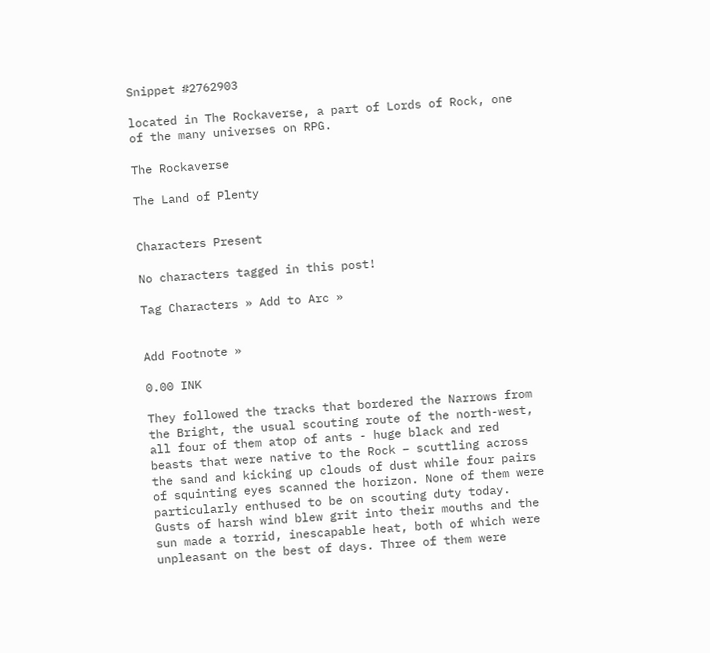Snippet #2762903

located in The Rockaverse, a part of Lords of Rock, one of the many universes on RPG.

The Rockaverse

The Land of Plenty


Characters Present

No characters tagged in this post!

Tag Characters » Add to Arc »


Add Footnote »

0.00 INK

They followed the tracks that bordered the Narrows from the Bright, the usual scouting route of the north-west, all four of them atop of ants - huge black and red beasts that were native to the Rock – scuttling across the sand and kicking up clouds of dust while four pairs of squinting eyes scanned the horizon. None of them were particularly enthused to be on scouting duty today. Gusts of harsh wind blew grit into their mouths and the sun made a torrid, inescapable heat, both of which were unpleasant on the best of days. Three of them were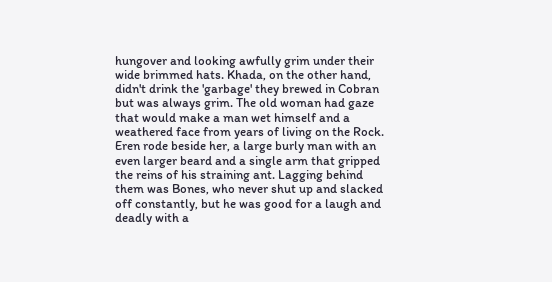hungover and looking awfully grim under their wide brimmed hats. Khada, on the other hand, didn't drink the 'garbage' they brewed in Cobran but was always grim. The old woman had gaze that would make a man wet himself and a weathered face from years of living on the Rock. Eren rode beside her, a large burly man with an even larger beard and a single arm that gripped the reins of his straining ant. Lagging behind them was Bones, who never shut up and slacked off constantly, but he was good for a laugh and deadly with a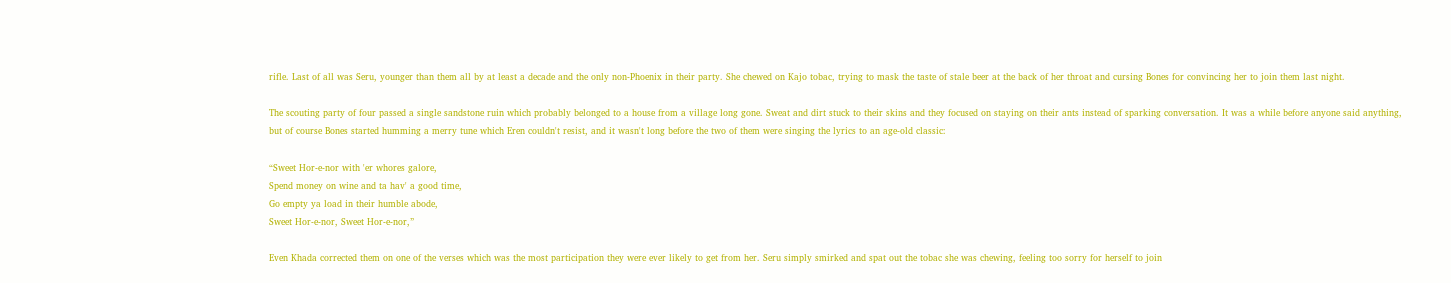rifle. Last of all was Seru, younger than them all by at least a decade and the only non-Phoenix in their party. She chewed on Kajo tobac, trying to mask the taste of stale beer at the back of her throat and cursing Bones for convincing her to join them last night.

The scouting party of four passed a single sandstone ruin which probably belonged to a house from a village long gone. Sweat and dirt stuck to their skins and they focused on staying on their ants instead of sparking conversation. It was a while before anyone said anything, but of course Bones started humming a merry tune which Eren couldn't resist, and it wasn't long before the two of them were singing the lyrics to an age-old classic:

“Sweet Hor-e-nor with 'er whores galore,
Spend money on wine and ta hav' a good time,
Go empty ya load in their humble abode,
Sweet Hor-e-nor, Sweet Hor-e-nor,”

Even Khada corrected them on one of the verses which was the most participation they were ever likely to get from her. Seru simply smirked and spat out the tobac she was chewing, feeling too sorry for herself to join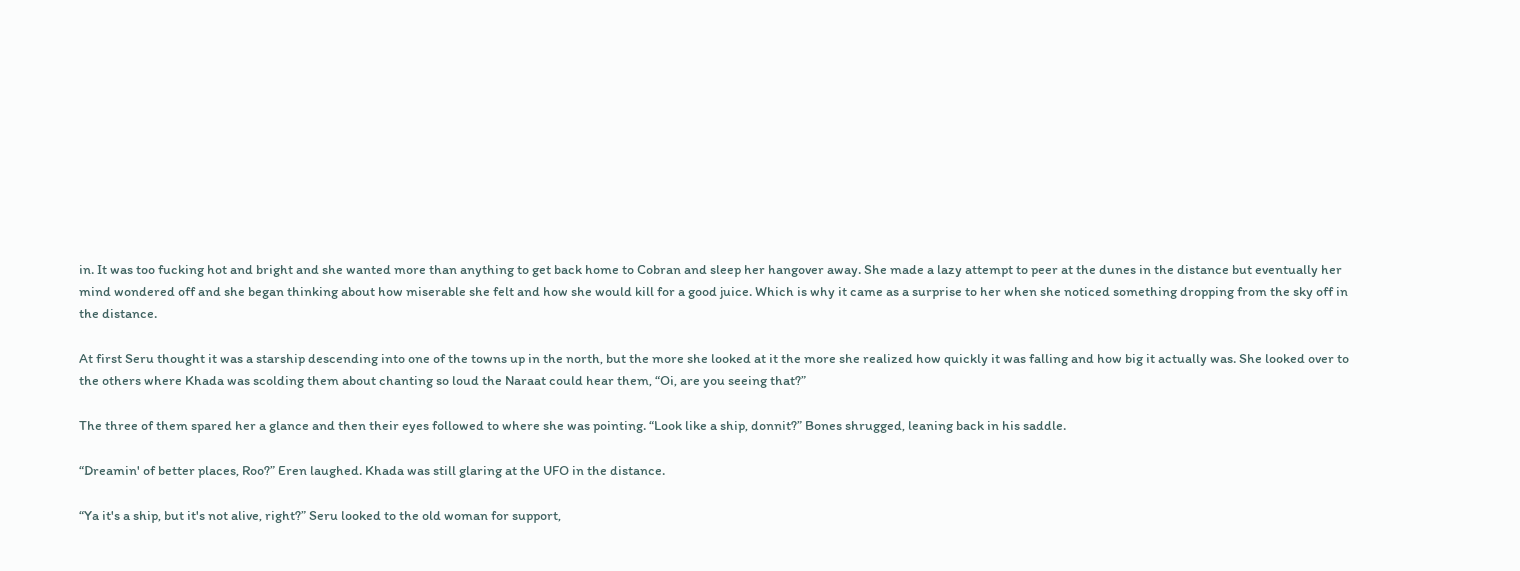in. It was too fucking hot and bright and she wanted more than anything to get back home to Cobran and sleep her hangover away. She made a lazy attempt to peer at the dunes in the distance but eventually her mind wondered off and she began thinking about how miserable she felt and how she would kill for a good juice. Which is why it came as a surprise to her when she noticed something dropping from the sky off in the distance.

At first Seru thought it was a starship descending into one of the towns up in the north, but the more she looked at it the more she realized how quickly it was falling and how big it actually was. She looked over to the others where Khada was scolding them about chanting so loud the Naraat could hear them, “Oi, are you seeing that?”

The three of them spared her a glance and then their eyes followed to where she was pointing. “Look like a ship, donnit?” Bones shrugged, leaning back in his saddle.

“Dreamin' of better places, Roo?” Eren laughed. Khada was still glaring at the UFO in the distance.

“Ya it's a ship, but it's not alive, right?” Seru looked to the old woman for support,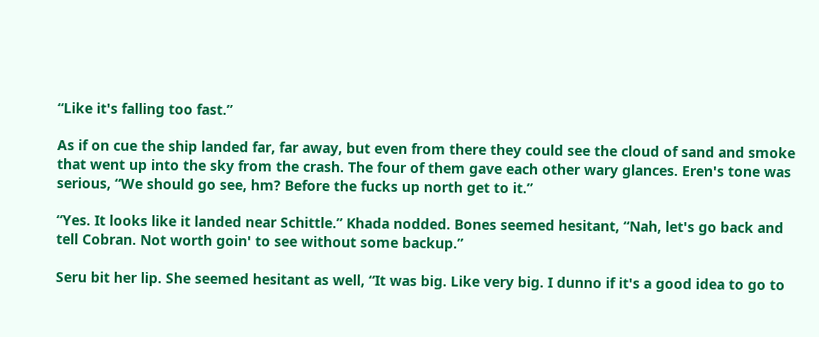“Like it's falling too fast.”

As if on cue the ship landed far, far away, but even from there they could see the cloud of sand and smoke that went up into the sky from the crash. The four of them gave each other wary glances. Eren's tone was serious, “We should go see, hm? Before the fucks up north get to it.”

“Yes. It looks like it landed near Schittle.” Khada nodded. Bones seemed hesitant, “Nah, let's go back and tell Cobran. Not worth goin' to see without some backup.”

Seru bit her lip. She seemed hesitant as well, “It was big. Like very big. I dunno if it's a good idea to go to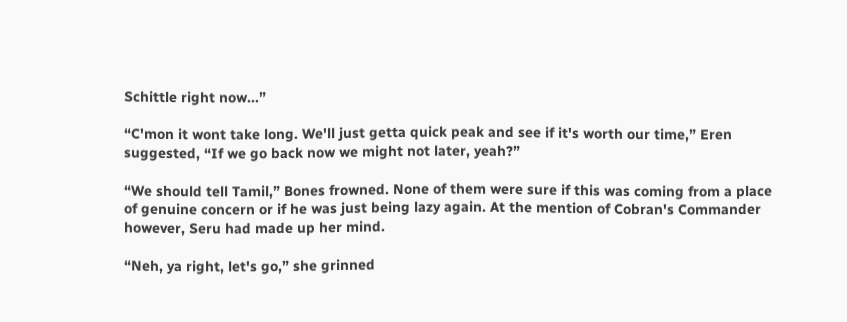Schittle right now...”

“C'mon it wont take long. We'll just getta quick peak and see if it's worth our time,” Eren suggested, “If we go back now we might not later, yeah?”

“We should tell Tamil,” Bones frowned. None of them were sure if this was coming from a place of genuine concern or if he was just being lazy again. At the mention of Cobran's Commander however, Seru had made up her mind.

“Neh, ya right, let's go,” she grinned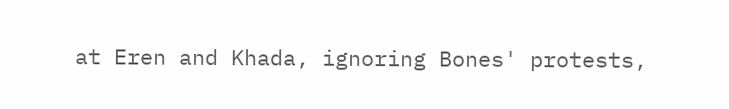at Eren and Khada, ignoring Bones' protests,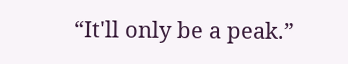“It'll only be a peak.”